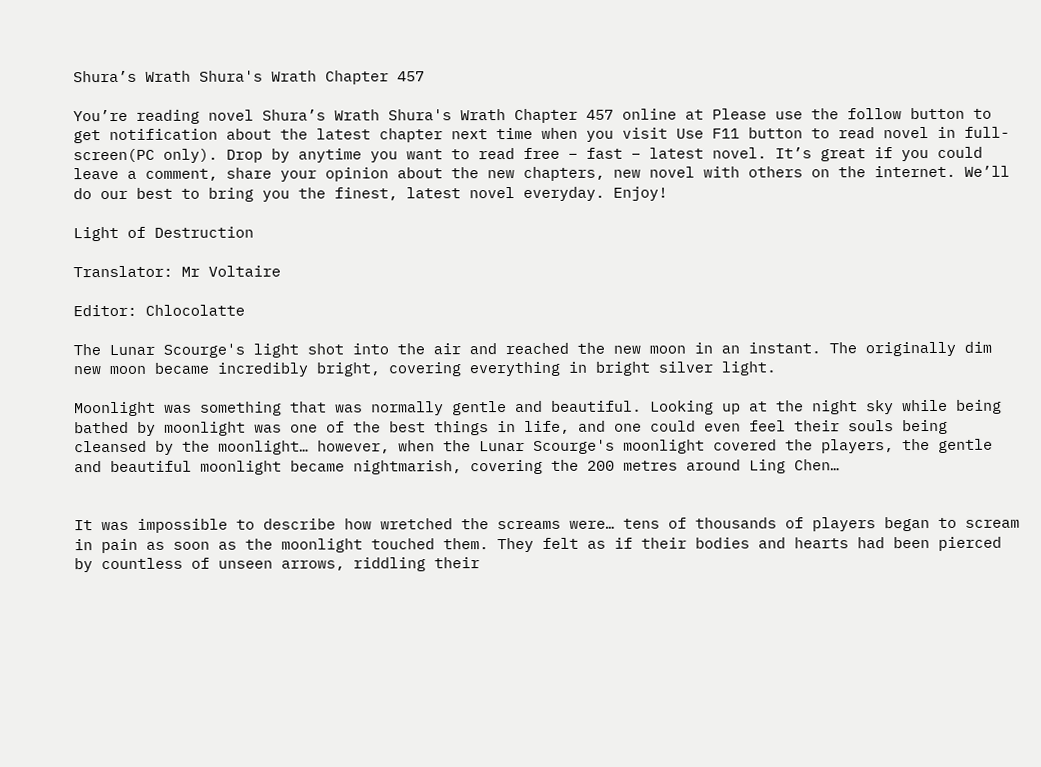Shura’s Wrath Shura's Wrath Chapter 457

You’re reading novel Shura’s Wrath Shura's Wrath Chapter 457 online at Please use the follow button to get notification about the latest chapter next time when you visit Use F11 button to read novel in full-screen(PC only). Drop by anytime you want to read free – fast – latest novel. It’s great if you could leave a comment, share your opinion about the new chapters, new novel with others on the internet. We’ll do our best to bring you the finest, latest novel everyday. Enjoy!

Light of Destruction

Translator: Mr Voltaire

Editor: Chlocolatte

The Lunar Scourge's light shot into the air and reached the new moon in an instant. The originally dim new moon became incredibly bright, covering everything in bright silver light.

Moonlight was something that was normally gentle and beautiful. Looking up at the night sky while being bathed by moonlight was one of the best things in life, and one could even feel their souls being cleansed by the moonlight… however, when the Lunar Scourge's moonlight covered the players, the gentle and beautiful moonlight became nightmarish, covering the 200 metres around Ling Chen…


It was impossible to describe how wretched the screams were… tens of thousands of players began to scream in pain as soon as the moonlight touched them. They felt as if their bodies and hearts had been pierced by countless of unseen arrows, riddling their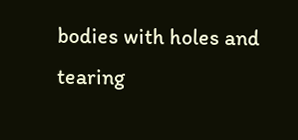bodies with holes and tearing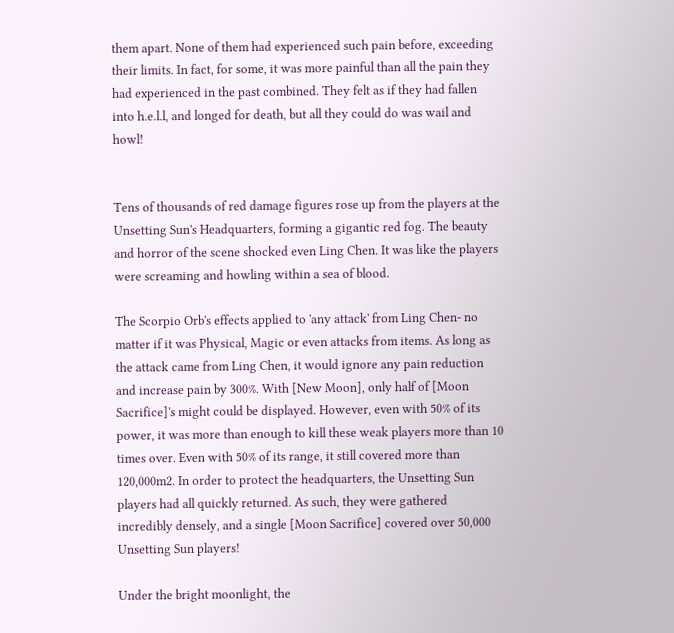them apart. None of them had experienced such pain before, exceeding their limits. In fact, for some, it was more painful than all the pain they had experienced in the past combined. They felt as if they had fallen into h.e.l.l, and longed for death, but all they could do was wail and howl!


Tens of thousands of red damage figures rose up from the players at the Unsetting Sun's Headquarters, forming a gigantic red fog. The beauty and horror of the scene shocked even Ling Chen. It was like the players were screaming and howling within a sea of blood.

The Scorpio Orb's effects applied to 'any attack' from Ling Chen- no matter if it was Physical, Magic or even attacks from items. As long as the attack came from Ling Chen, it would ignore any pain reduction and increase pain by 300%. With [New Moon], only half of [Moon Sacrifice]'s might could be displayed. However, even with 50% of its power, it was more than enough to kill these weak players more than 10 times over. Even with 50% of its range, it still covered more than 120,000m2. In order to protect the headquarters, the Unsetting Sun players had all quickly returned. As such, they were gathered incredibly densely, and a single [Moon Sacrifice] covered over 50,000 Unsetting Sun players!

Under the bright moonlight, the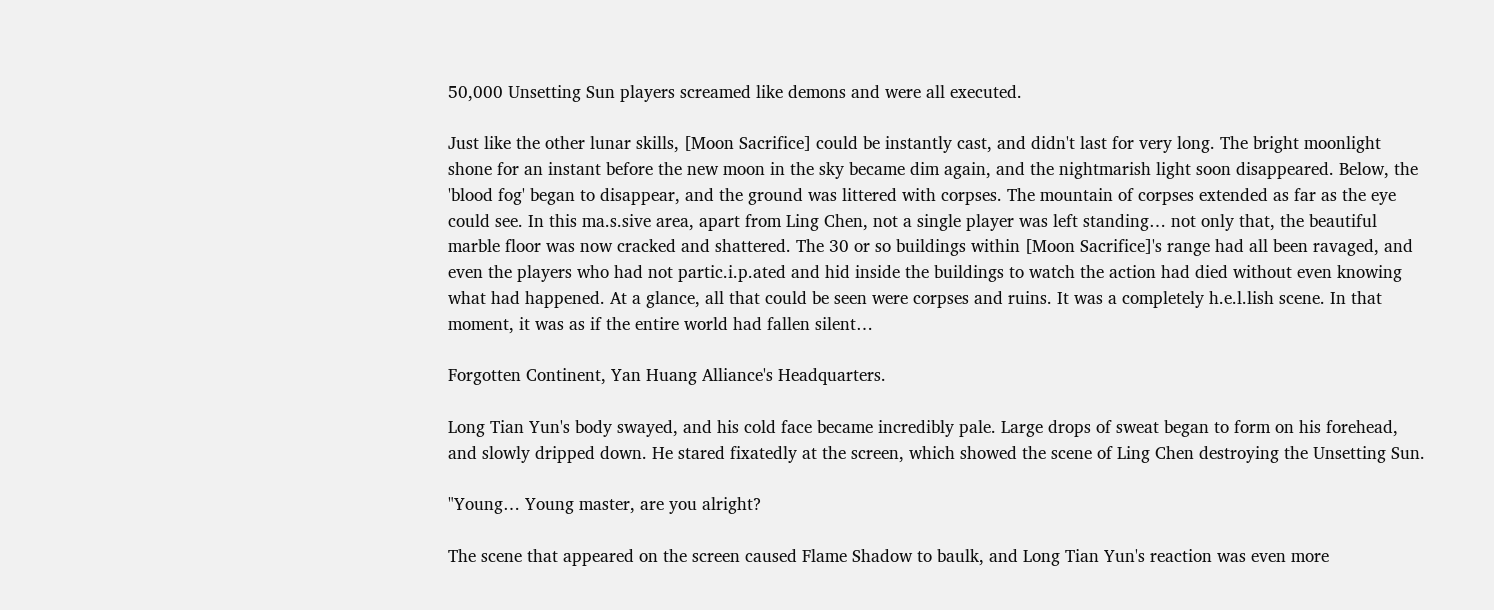50,000 Unsetting Sun players screamed like demons and were all executed.

Just like the other lunar skills, [Moon Sacrifice] could be instantly cast, and didn't last for very long. The bright moonlight shone for an instant before the new moon in the sky became dim again, and the nightmarish light soon disappeared. Below, the 'blood fog' began to disappear, and the ground was littered with corpses. The mountain of corpses extended as far as the eye could see. In this ma.s.sive area, apart from Ling Chen, not a single player was left standing… not only that, the beautiful marble floor was now cracked and shattered. The 30 or so buildings within [Moon Sacrifice]'s range had all been ravaged, and even the players who had not partic.i.p.ated and hid inside the buildings to watch the action had died without even knowing what had happened. At a glance, all that could be seen were corpses and ruins. It was a completely h.e.l.lish scene. In that moment, it was as if the entire world had fallen silent…

Forgotten Continent, Yan Huang Alliance's Headquarters.

Long Tian Yun's body swayed, and his cold face became incredibly pale. Large drops of sweat began to form on his forehead, and slowly dripped down. He stared fixatedly at the screen, which showed the scene of Ling Chen destroying the Unsetting Sun.

"Young… Young master, are you alright?

The scene that appeared on the screen caused Flame Shadow to baulk, and Long Tian Yun's reaction was even more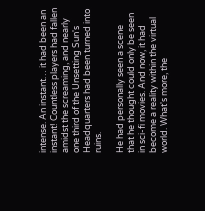intense. An instant… it had been an instant! Countless players had fallen amidst the screaming, and nearly one third of the Unsetting Sun's Headquarters had been turned into ruins.

He had personally seen a scene that he thought could only be seen in sci-fi movies. And now, it had become a reality within the virtual world. What's more, the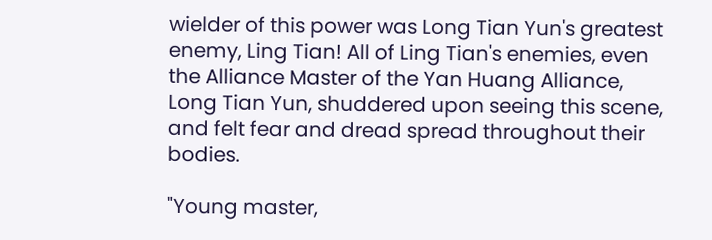wielder of this power was Long Tian Yun's greatest enemy, Ling Tian! All of Ling Tian's enemies, even the Alliance Master of the Yan Huang Alliance, Long Tian Yun, shuddered upon seeing this scene, and felt fear and dread spread throughout their bodies.

"Young master,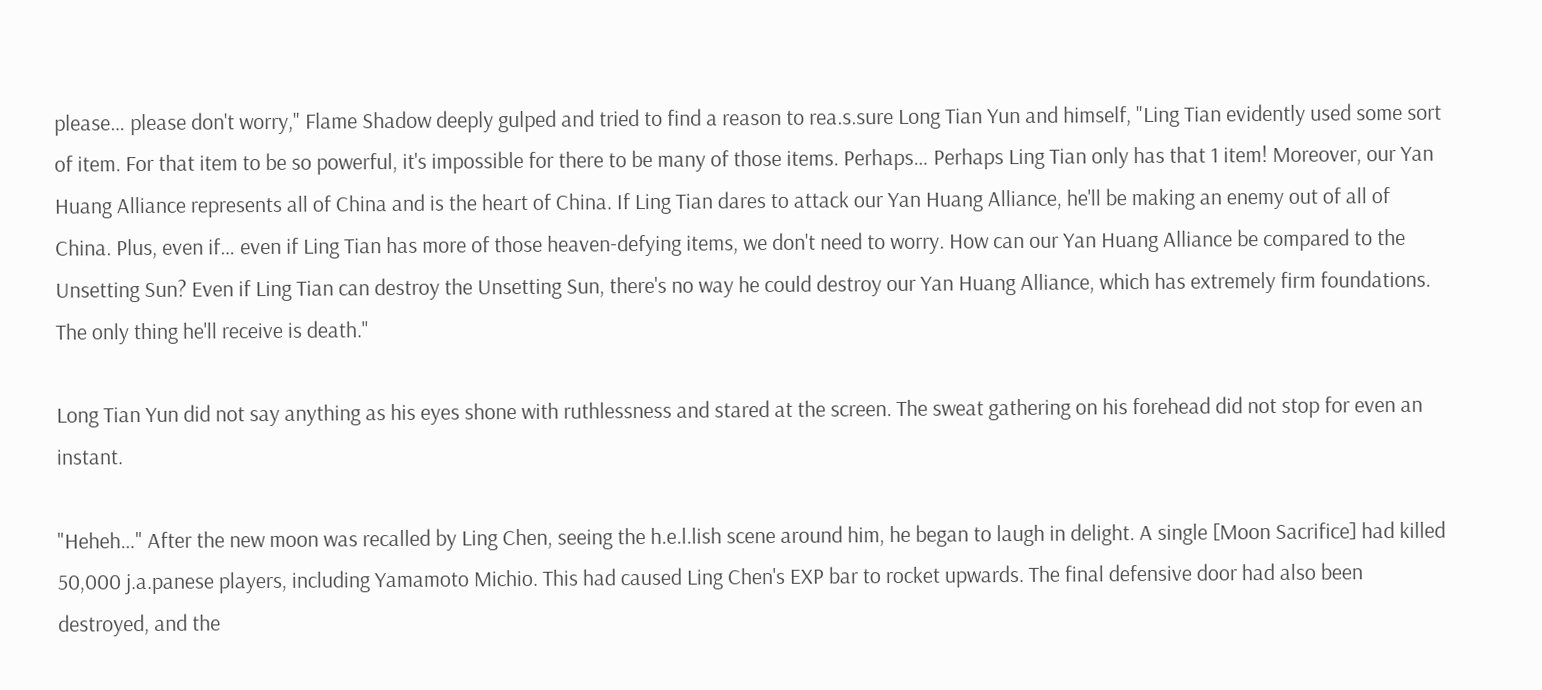please… please don't worry," Flame Shadow deeply gulped and tried to find a reason to rea.s.sure Long Tian Yun and himself, "Ling Tian evidently used some sort of item. For that item to be so powerful, it's impossible for there to be many of those items. Perhaps… Perhaps Ling Tian only has that 1 item! Moreover, our Yan Huang Alliance represents all of China and is the heart of China. If Ling Tian dares to attack our Yan Huang Alliance, he'll be making an enemy out of all of China. Plus, even if… even if Ling Tian has more of those heaven-defying items, we don't need to worry. How can our Yan Huang Alliance be compared to the Unsetting Sun? Even if Ling Tian can destroy the Unsetting Sun, there's no way he could destroy our Yan Huang Alliance, which has extremely firm foundations. The only thing he'll receive is death."

Long Tian Yun did not say anything as his eyes shone with ruthlessness and stared at the screen. The sweat gathering on his forehead did not stop for even an instant.

"Heheh…" After the new moon was recalled by Ling Chen, seeing the h.e.l.lish scene around him, he began to laugh in delight. A single [Moon Sacrifice] had killed 50,000 j.a.panese players, including Yamamoto Michio. This had caused Ling Chen's EXP bar to rocket upwards. The final defensive door had also been destroyed, and the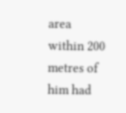area within 200 metres of him had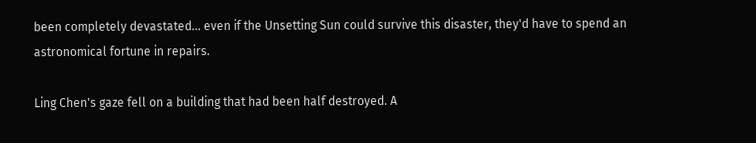been completely devastated… even if the Unsetting Sun could survive this disaster, they'd have to spend an astronomical fortune in repairs.

Ling Chen's gaze fell on a building that had been half destroyed. A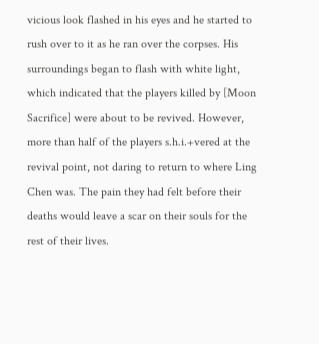vicious look flashed in his eyes and he started to rush over to it as he ran over the corpses. His surroundings began to flash with white light, which indicated that the players killed by [Moon Sacrifice] were about to be revived. However, more than half of the players s.h.i.+vered at the revival point, not daring to return to where Ling Chen was. The pain they had felt before their deaths would leave a scar on their souls for the rest of their lives.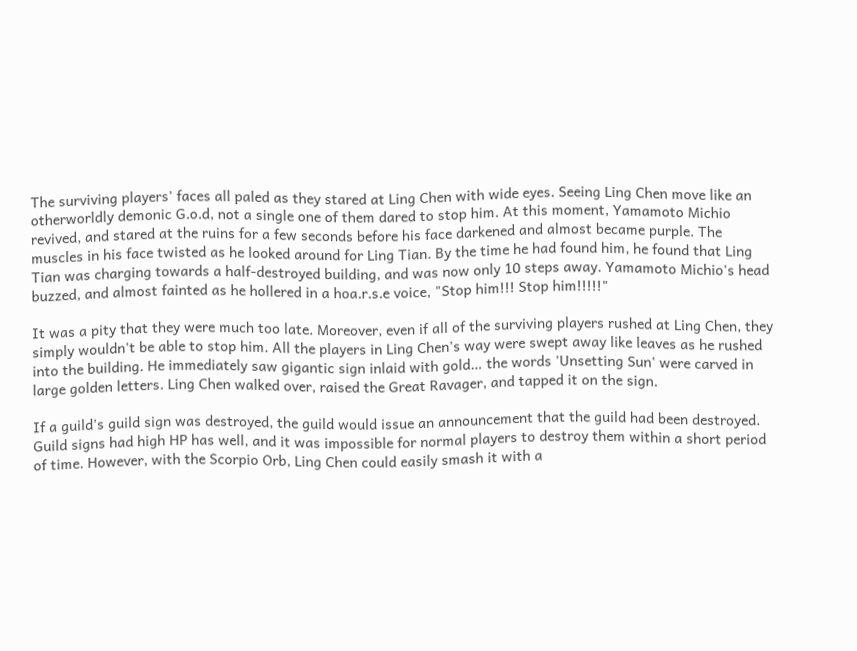The surviving players' faces all paled as they stared at Ling Chen with wide eyes. Seeing Ling Chen move like an otherworldly demonic G.o.d, not a single one of them dared to stop him. At this moment, Yamamoto Michio revived, and stared at the ruins for a few seconds before his face darkened and almost became purple. The muscles in his face twisted as he looked around for Ling Tian. By the time he had found him, he found that Ling Tian was charging towards a half-destroyed building, and was now only 10 steps away. Yamamoto Michio's head buzzed, and almost fainted as he hollered in a hoa.r.s.e voice, "Stop him!!! Stop him!!!!!"

It was a pity that they were much too late. Moreover, even if all of the surviving players rushed at Ling Chen, they simply wouldn't be able to stop him. All the players in Ling Chen's way were swept away like leaves as he rushed into the building. He immediately saw gigantic sign inlaid with gold… the words 'Unsetting Sun' were carved in large golden letters. Ling Chen walked over, raised the Great Ravager, and tapped it on the sign.

If a guild's guild sign was destroyed, the guild would issue an announcement that the guild had been destroyed. Guild signs had high HP has well, and it was impossible for normal players to destroy them within a short period of time. However, with the Scorpio Orb, Ling Chen could easily smash it with a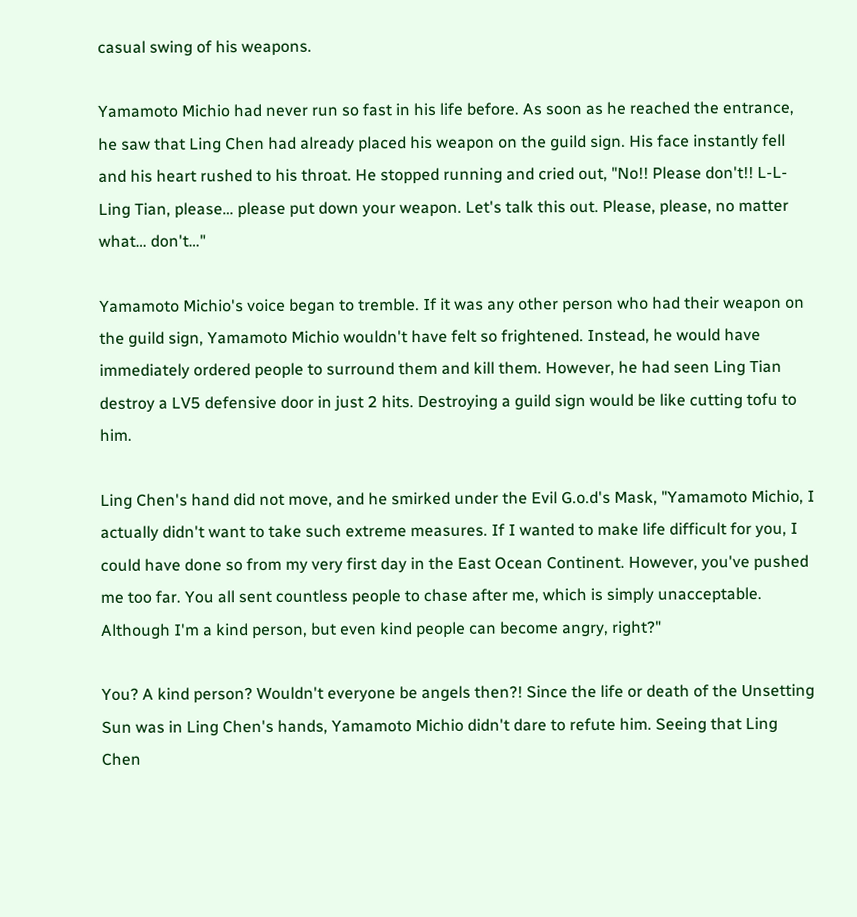casual swing of his weapons.

Yamamoto Michio had never run so fast in his life before. As soon as he reached the entrance, he saw that Ling Chen had already placed his weapon on the guild sign. His face instantly fell and his heart rushed to his throat. He stopped running and cried out, "No!! Please don't!! L-L-Ling Tian, please… please put down your weapon. Let's talk this out. Please, please, no matter what… don't…"

Yamamoto Michio's voice began to tremble. If it was any other person who had their weapon on the guild sign, Yamamoto Michio wouldn't have felt so frightened. Instead, he would have immediately ordered people to surround them and kill them. However, he had seen Ling Tian destroy a LV5 defensive door in just 2 hits. Destroying a guild sign would be like cutting tofu to him.

Ling Chen's hand did not move, and he smirked under the Evil G.o.d's Mask, "Yamamoto Michio, I actually didn't want to take such extreme measures. If I wanted to make life difficult for you, I could have done so from my very first day in the East Ocean Continent. However, you've pushed me too far. You all sent countless people to chase after me, which is simply unacceptable. Although I'm a kind person, but even kind people can become angry, right?"

You? A kind person? Wouldn't everyone be angels then?! Since the life or death of the Unsetting Sun was in Ling Chen's hands, Yamamoto Michio didn't dare to refute him. Seeing that Ling Chen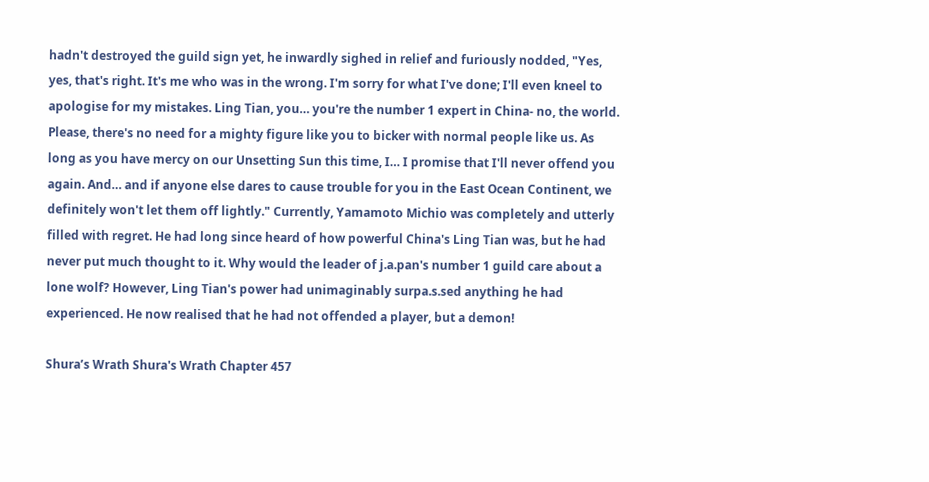hadn't destroyed the guild sign yet, he inwardly sighed in relief and furiously nodded, "Yes, yes, that's right. It's me who was in the wrong. I'm sorry for what I've done; I'll even kneel to apologise for my mistakes. Ling Tian, you… you're the number 1 expert in China- no, the world. Please, there's no need for a mighty figure like you to bicker with normal people like us. As long as you have mercy on our Unsetting Sun this time, I… I promise that I'll never offend you again. And… and if anyone else dares to cause trouble for you in the East Ocean Continent, we definitely won't let them off lightly." Currently, Yamamoto Michio was completely and utterly filled with regret. He had long since heard of how powerful China's Ling Tian was, but he had never put much thought to it. Why would the leader of j.a.pan's number 1 guild care about a lone wolf? However, Ling Tian's power had unimaginably surpa.s.sed anything he had experienced. He now realised that he had not offended a player, but a demon!

Shura’s Wrath Shura's Wrath Chapter 457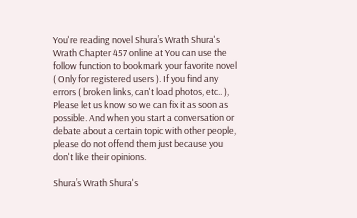You're reading novel Shura’s Wrath Shura's Wrath Chapter 457 online at You can use the follow function to bookmark your favorite novel ( Only for registered users ). If you find any errors ( broken links, can't load photos, etc.. ), Please let us know so we can fix it as soon as possible. And when you start a conversation or debate about a certain topic with other people, please do not offend them just because you don't like their opinions.

Shura’s Wrath Shura's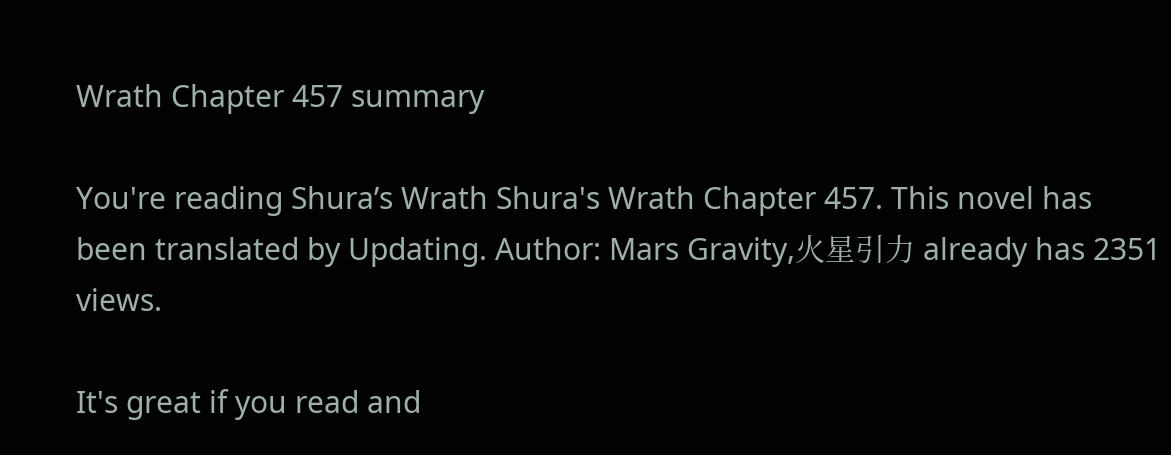Wrath Chapter 457 summary

You're reading Shura’s Wrath Shura's Wrath Chapter 457. This novel has been translated by Updating. Author: Mars Gravity,火星引力 already has 2351 views.

It's great if you read and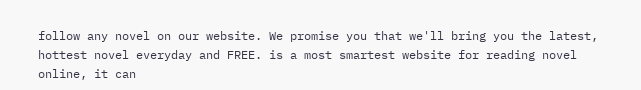follow any novel on our website. We promise you that we'll bring you the latest, hottest novel everyday and FREE. is a most smartest website for reading novel online, it can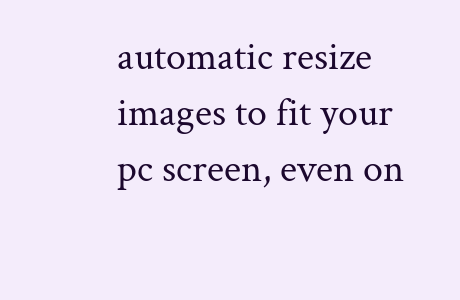automatic resize images to fit your pc screen, even on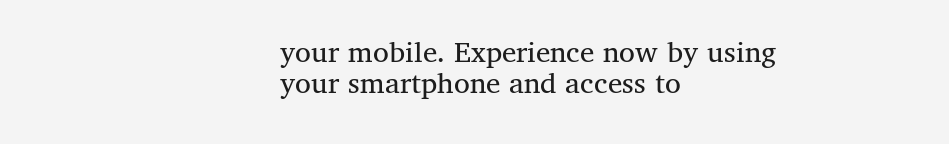your mobile. Experience now by using your smartphone and access to